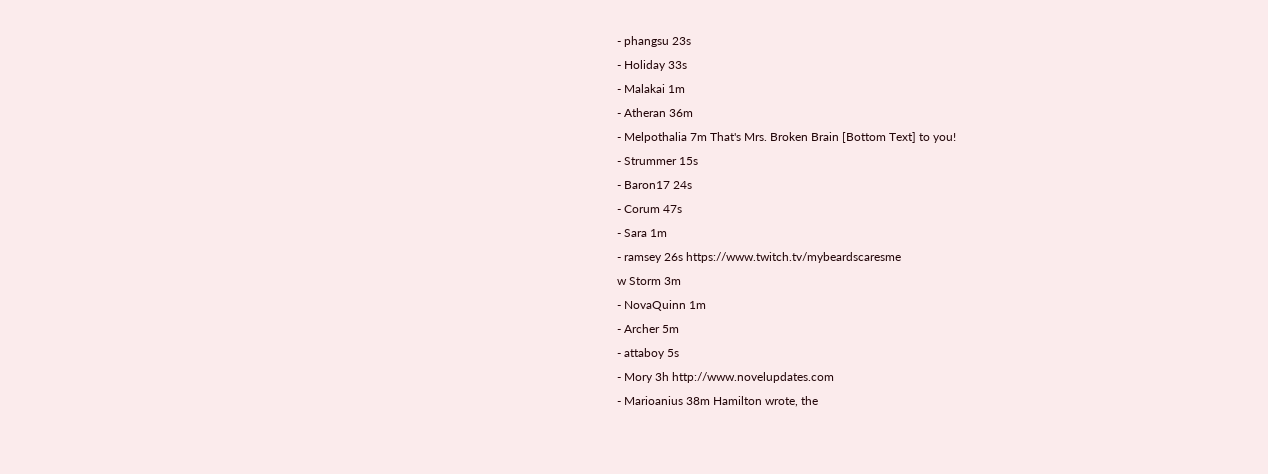- phangsu 23s
- Holiday 33s
- Malakai 1m
- Atheran 36m
- Melpothalia 7m That's Mrs. Broken Brain [Bottom Text] to you!
- Strummer 15s
- Baron17 24s
- Corum 47s
- Sara 1m
- ramsey 26s https://www.twitch.tv/mybeardscaresme
w Storm 3m
- NovaQuinn 1m
- Archer 5m
- attaboy 5s
- Mory 3h http://www.novelupdates.com
- Marioanius 38m Hamilton wrote, the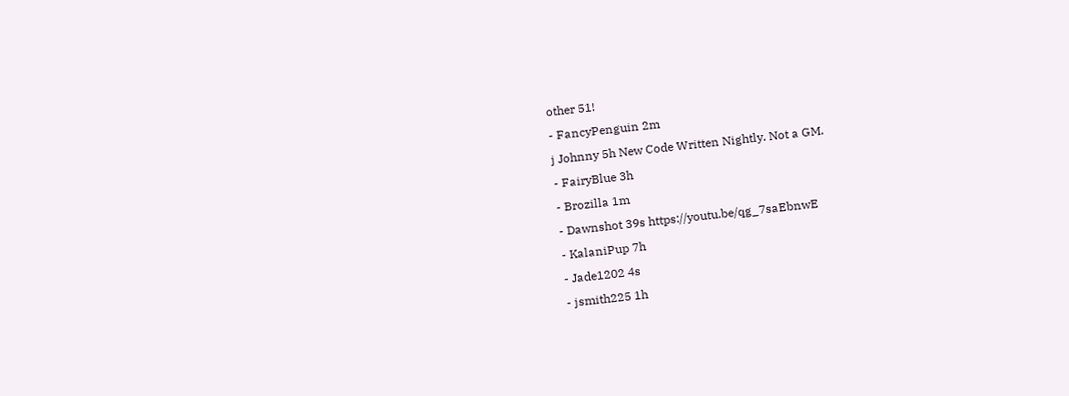other 51!
- FancyPenguin 2m
j Johnny 5h New Code Written Nightly. Not a GM.
- FairyBlue 3h
- Brozilla 1m
- Dawnshot 39s https://youtu.be/qg_7saEbnwE
- KalaniPup 7h
- Jade1202 4s
- jsmith225 1h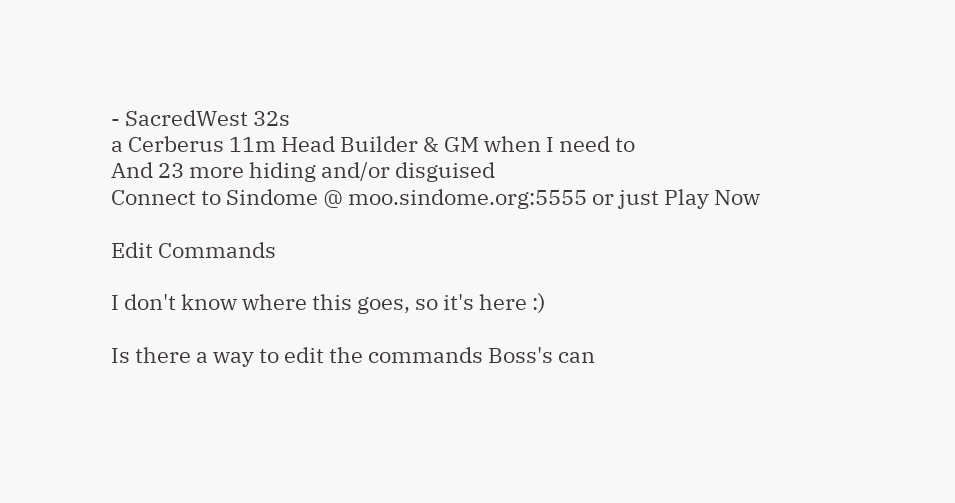- SacredWest 32s
a Cerberus 11m Head Builder & GM when I need to
And 23 more hiding and/or disguised
Connect to Sindome @ moo.sindome.org:5555 or just Play Now

Edit Commands

I don't know where this goes, so it's here :)

Is there a way to edit the commands Boss's can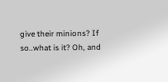give their minions? If so..what is it? Oh, and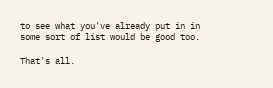to see what you've already put in in some sort of list would be good too.

That's all.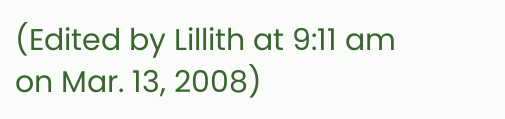(Edited by Lillith at 9:11 am on Mar. 13, 2008)